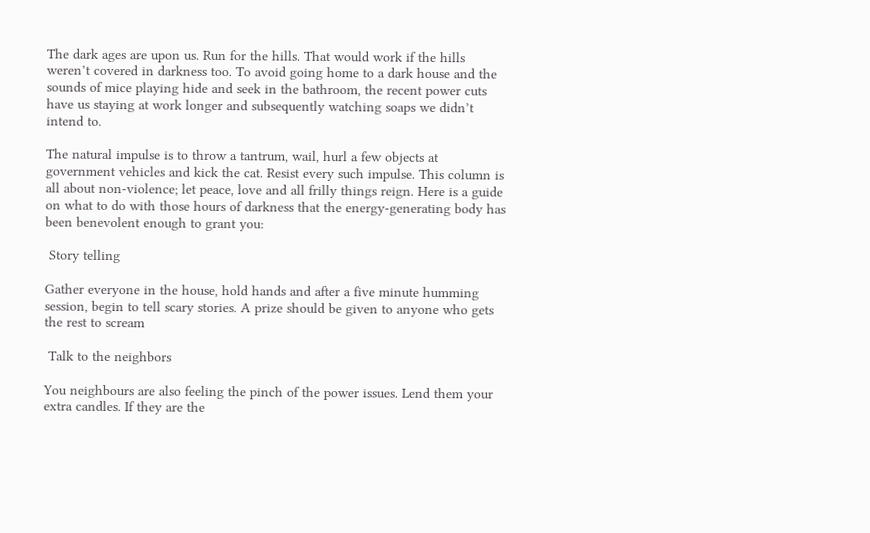The dark ages are upon us. Run for the hills. That would work if the hills weren’t covered in darkness too. To avoid going home to a dark house and the sounds of mice playing hide and seek in the bathroom, the recent power cuts have us staying at work longer and subsequently watching soaps we didn’t intend to.

The natural impulse is to throw a tantrum, wail, hurl a few objects at government vehicles and kick the cat. Resist every such impulse. This column is all about non-violence; let peace, love and all frilly things reign. Here is a guide on what to do with those hours of darkness that the energy-generating body has been benevolent enough to grant you:

 Story telling

Gather everyone in the house, hold hands and after a five minute humming session, begin to tell scary stories. A prize should be given to anyone who gets the rest to scream

 Talk to the neighbors

You neighbours are also feeling the pinch of the power issues. Lend them your extra candles. If they are the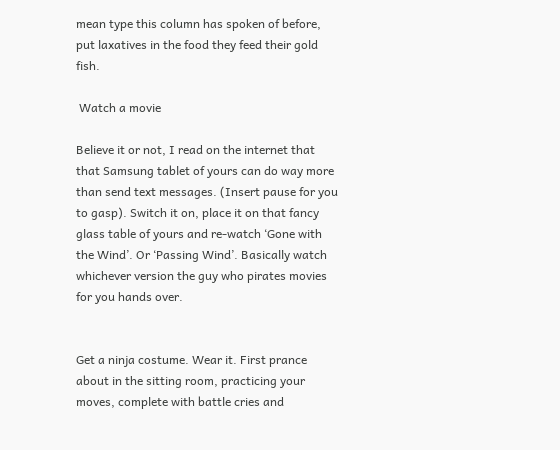mean type this column has spoken of before, put laxatives in the food they feed their gold fish.

 Watch a movie

Believe it or not, I read on the internet that that Samsung tablet of yours can do way more than send text messages. (Insert pause for you to gasp). Switch it on, place it on that fancy glass table of yours and re-watch ‘Gone with the Wind’. Or ‘Passing Wind’. Basically watch whichever version the guy who pirates movies for you hands over.


Get a ninja costume. Wear it. First prance about in the sitting room, practicing your moves, complete with battle cries and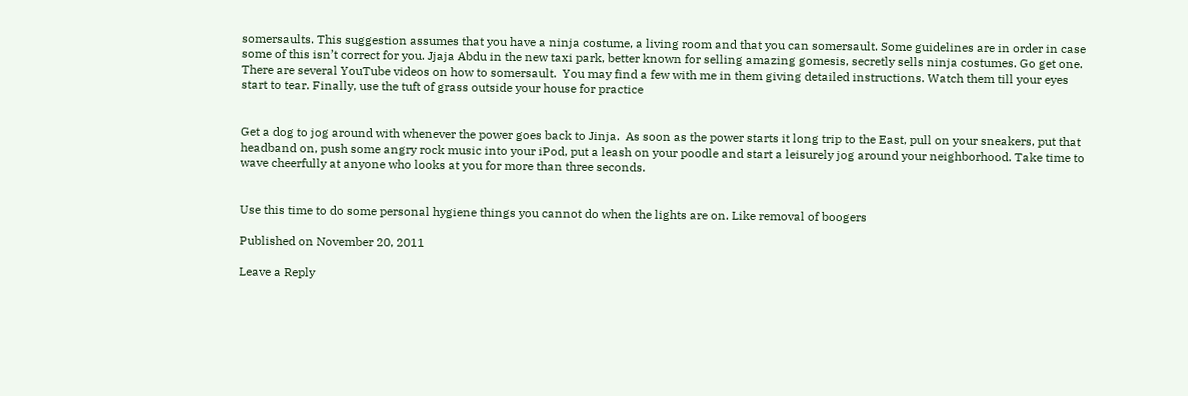somersaults. This suggestion assumes that you have a ninja costume, a living room and that you can somersault. Some guidelines are in order in case some of this isn’t correct for you. Jjaja Abdu in the new taxi park, better known for selling amazing gomesis, secretly sells ninja costumes. Go get one. There are several YouTube videos on how to somersault.  You may find a few with me in them giving detailed instructions. Watch them till your eyes start to tear. Finally, use the tuft of grass outside your house for practice


Get a dog to jog around with whenever the power goes back to Jinja.  As soon as the power starts it long trip to the East, pull on your sneakers, put that headband on, push some angry rock music into your iPod, put a leash on your poodle and start a leisurely jog around your neighborhood. Take time to wave cheerfully at anyone who looks at you for more than three seconds.


Use this time to do some personal hygiene things you cannot do when the lights are on. Like removal of boogers

Published on November 20, 2011

Leave a Reply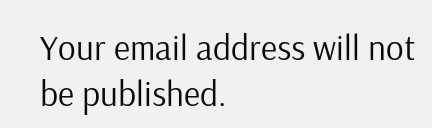Your email address will not be published.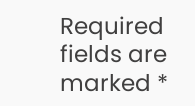Required fields are marked *